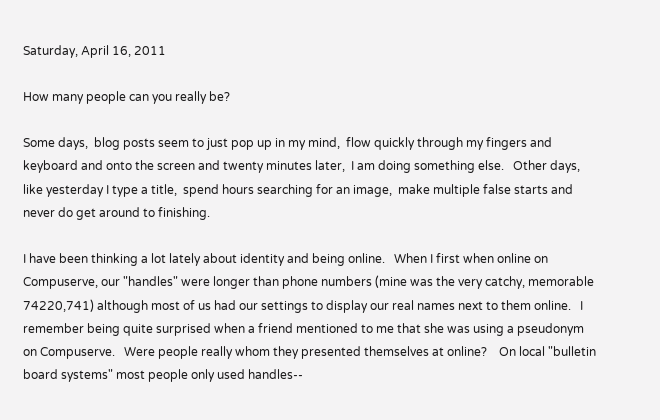Saturday, April 16, 2011

How many people can you really be?

Some days,  blog posts seem to just pop up in my mind,  flow quickly through my fingers and keyboard and onto the screen and twenty minutes later,  I am doing something else.   Other days,  like yesterday I type a title,  spend hours searching for an image,  make multiple false starts and never do get around to finishing.

I have been thinking a lot lately about identity and being online.   When I first when online on Compuserve, our "handles" were longer than phone numbers (mine was the very catchy, memorable 74220,741) although most of us had our settings to display our real names next to them online.   I remember being quite surprised when a friend mentioned to me that she was using a pseudonym on Compuserve.   Were people really whom they presented themselves at online?    On local "bulletin board systems" most people only used handles--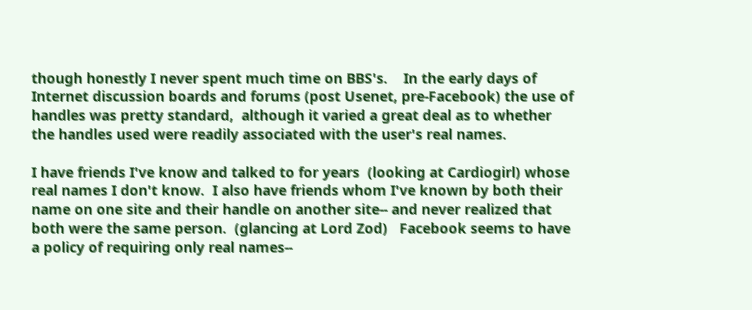though honestly I never spent much time on BBS's.    In the early days of Internet discussion boards and forums (post Usenet, pre-Facebook) the use of handles was pretty standard,  although it varied a great deal as to whether the handles used were readily associated with the user's real names.

I have friends I've know and talked to for years  (looking at Cardiogirl) whose real names I don't know.  I also have friends whom I've known by both their name on one site and their handle on another site-- and never realized that both were the same person.  (glancing at Lord Zod)   Facebook seems to have a policy of requiring only real names--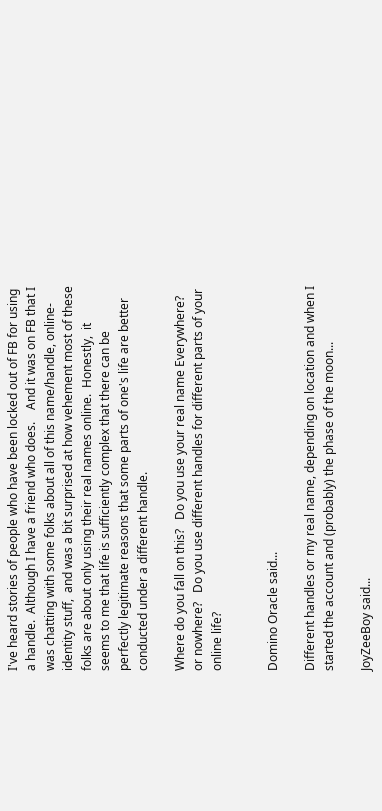I've heard stories of people who have been locked out of FB for using a handle.  Although I have a friend who does.    And it was on FB that I was chatting with some folks about all of this name/handle, online-identity stuff,  and was a bit surprised at how vehement most of these folks are about only using their real names online.  Honestly,  it seems to me that life is sufficiently complex that there can be perfectly legitimate reasons that some parts of one's life are better conducted under a different handle.

Where do you fall on this?   Do you use your real name Everywhere?  or nowhere?   Do you use different handles for different parts of your online life?


Domino Oracle said...

Different handles or my real name, depending on location and when I started the account and (probably) the phase of the moon...

JoyZeeBoy said...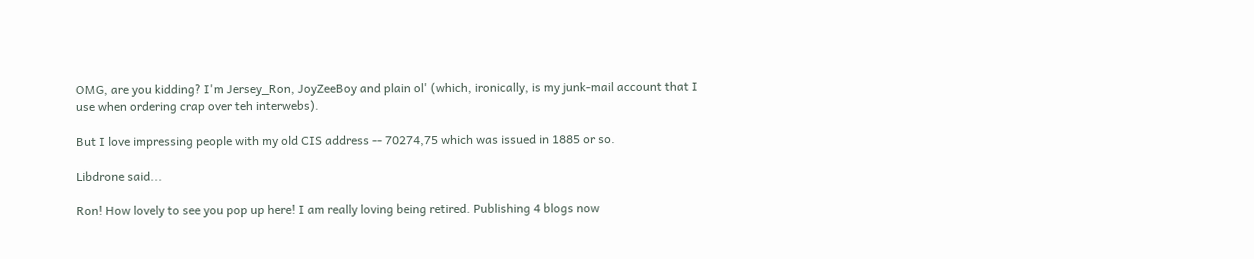OMG, are you kidding? I'm Jersey_Ron, JoyZeeBoy and plain ol' (which, ironically, is my junk-mail account that I use when ordering crap over teh interwebs).

But I love impressing people with my old CIS address -- 70274,75 which was issued in 1885 or so.

Libdrone said...

Ron! How lovely to see you pop up here! I am really loving being retired. Publishing 4 blogs now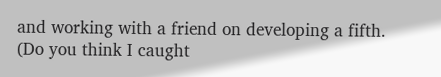and working with a friend on developing a fifth. (Do you think I caught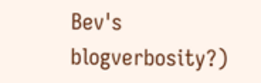Bev's blogverbosity?)